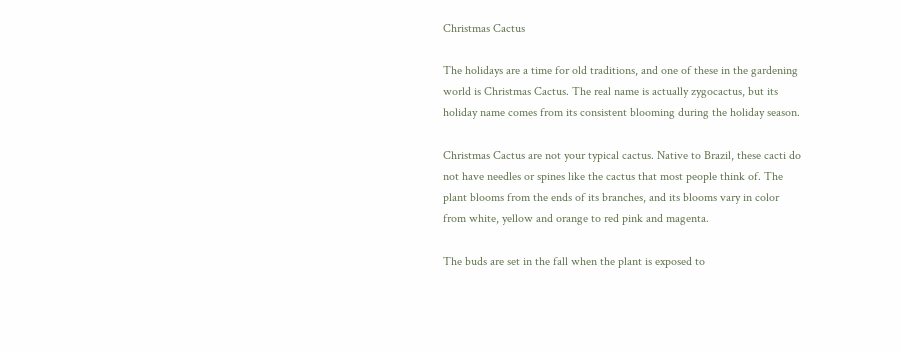Christmas Cactus

The holidays are a time for old traditions, and one of these in the gardening world is Christmas Cactus. The real name is actually zygocactus, but its holiday name comes from its consistent blooming during the holiday season.

Christmas Cactus are not your typical cactus. Native to Brazil, these cacti do not have needles or spines like the cactus that most people think of. The plant blooms from the ends of its branches, and its blooms vary in color from white, yellow and orange to red pink and magenta.

The buds are set in the fall when the plant is exposed to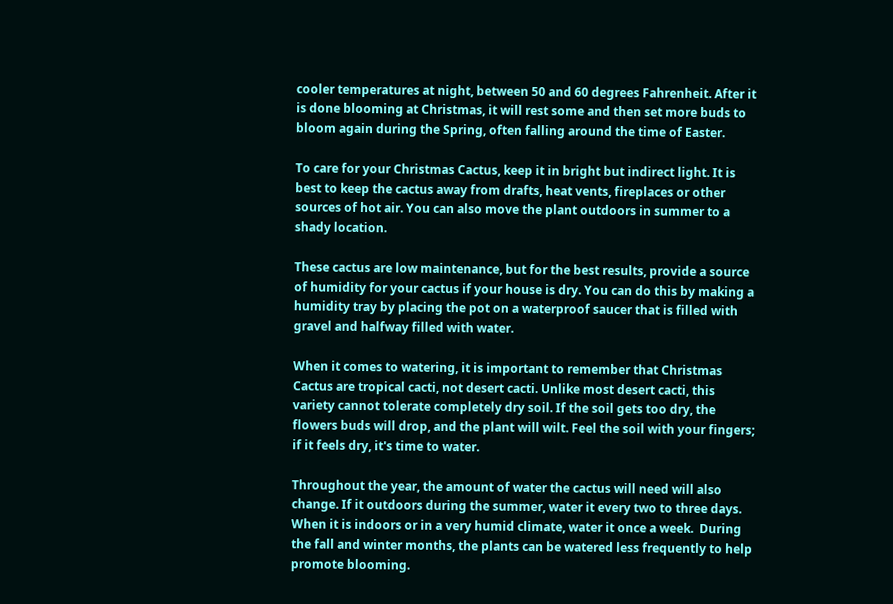cooler temperatures at night, between 50 and 60 degrees Fahrenheit. After it is done blooming at Christmas, it will rest some and then set more buds to bloom again during the Spring, often falling around the time of Easter.

To care for your Christmas Cactus, keep it in bright but indirect light. It is best to keep the cactus away from drafts, heat vents, fireplaces or other sources of hot air. You can also move the plant outdoors in summer to a shady location.

These cactus are low maintenance, but for the best results, provide a source of humidity for your cactus if your house is dry. You can do this by making a humidity tray by placing the pot on a waterproof saucer that is filled with gravel and halfway filled with water.

When it comes to watering, it is important to remember that Christmas Cactus are tropical cacti, not desert cacti. Unlike most desert cacti, this variety cannot tolerate completely dry soil. If the soil gets too dry, the flowers buds will drop, and the plant will wilt. Feel the soil with your fingers; if it feels dry, it's time to water.

Throughout the year, the amount of water the cactus will need will also change. If it outdoors during the summer, water it every two to three days. When it is indoors or in a very humid climate, water it once a week.  During the fall and winter months, the plants can be watered less frequently to help promote blooming.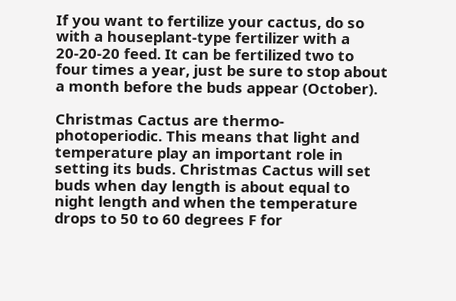If you want to fertilize your cactus, do so with a houseplant-type fertilizer with a 20-20-20 feed. It can be fertilized two to four times a year, just be sure to stop about a month before the buds appear (October).

Christmas Cactus are thermo-photoperiodic. This means that light and temperature play an important role in setting its buds. Christmas Cactus will set buds when day length is about equal to night length and when the temperature drops to 50 to 60 degrees F for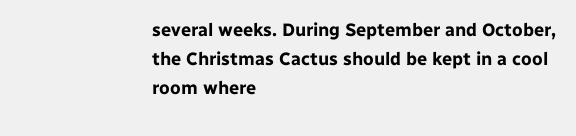several weeks. During September and October, the Christmas Cactus should be kept in a cool room where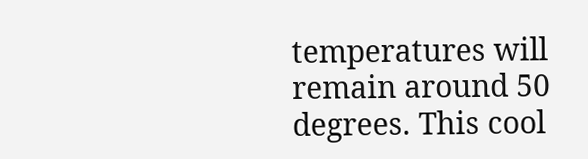temperatures will remain around 50 degrees. This cool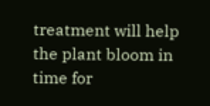treatment will help the plant bloom in time for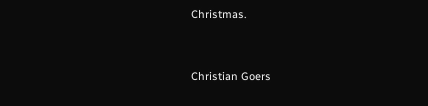Christmas.


Christian Goers